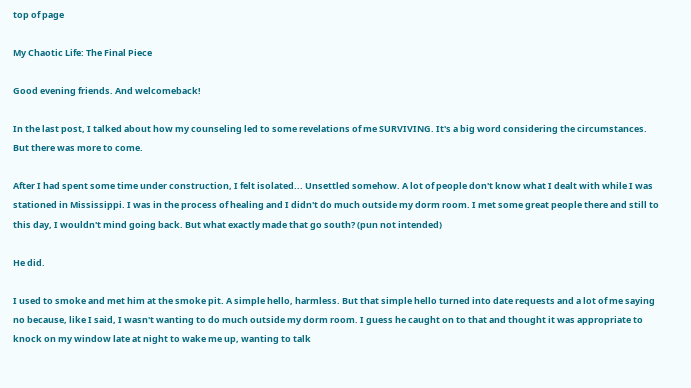top of page

My Chaotic Life: The Final Piece

Good evening friends. And welcomeback!

In the last post, I talked about how my counseling led to some revelations of me SURVIVING. It's a big word considering the circumstances. But there was more to come.

After I had spent some time under construction, I felt isolated... Unsettled somehow. A lot of people don't know what I dealt with while I was stationed in Mississippi. I was in the process of healing and I didn't do much outside my dorm room. I met some great people there and still to this day, I wouldn't mind going back. But what exactly made that go south? (pun not intended)

He did.

I used to smoke and met him at the smoke pit. A simple hello, harmless. But that simple hello turned into date requests and a lot of me saying no because, like I said, I wasn't wanting to do much outside my dorm room. I guess he caught on to that and thought it was appropriate to knock on my window late at night to wake me up, wanting to talk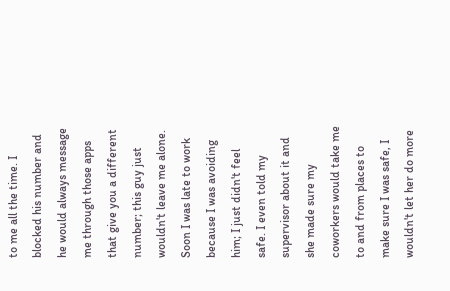to me all the time. I blocked his number and he would always message me through those apps that give you a different number; this guy just wouldn't leave me alone. Soon I was late to work because I was avoiding him; I just didn't feel safe. I even told my supervisor about it and she made sure my coworkers would take me to and from places to make sure I was safe, I wouldn't let her do more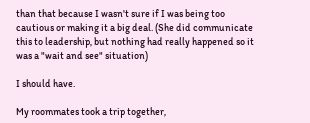than that because I wasn't sure if I was being too cautious or making it a big deal. (She did communicate this to leadership, but nothing had really happened so it was a "wait and see" situation)

I should have.

My roommates took a trip together,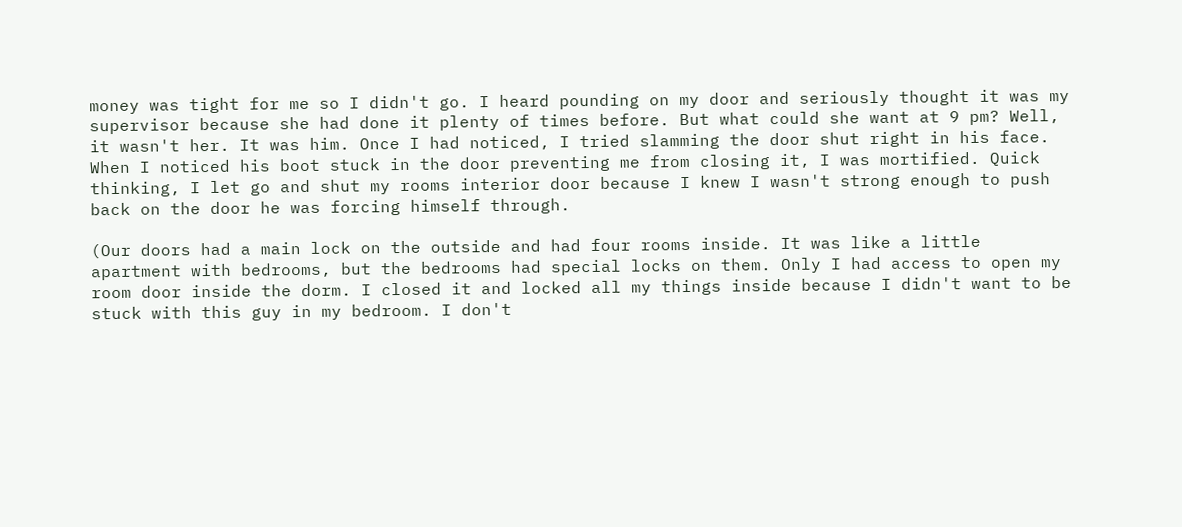money was tight for me so I didn't go. I heard pounding on my door and seriously thought it was my supervisor because she had done it plenty of times before. But what could she want at 9 pm? Well, it wasn't her. It was him. Once I had noticed, I tried slamming the door shut right in his face. When I noticed his boot stuck in the door preventing me from closing it, I was mortified. Quick thinking, I let go and shut my rooms interior door because I knew I wasn't strong enough to push back on the door he was forcing himself through.

(Our doors had a main lock on the outside and had four rooms inside. It was like a little apartment with bedrooms, but the bedrooms had special locks on them. Only I had access to open my room door inside the dorm. I closed it and locked all my things inside because I didn't want to be stuck with this guy in my bedroom. I don't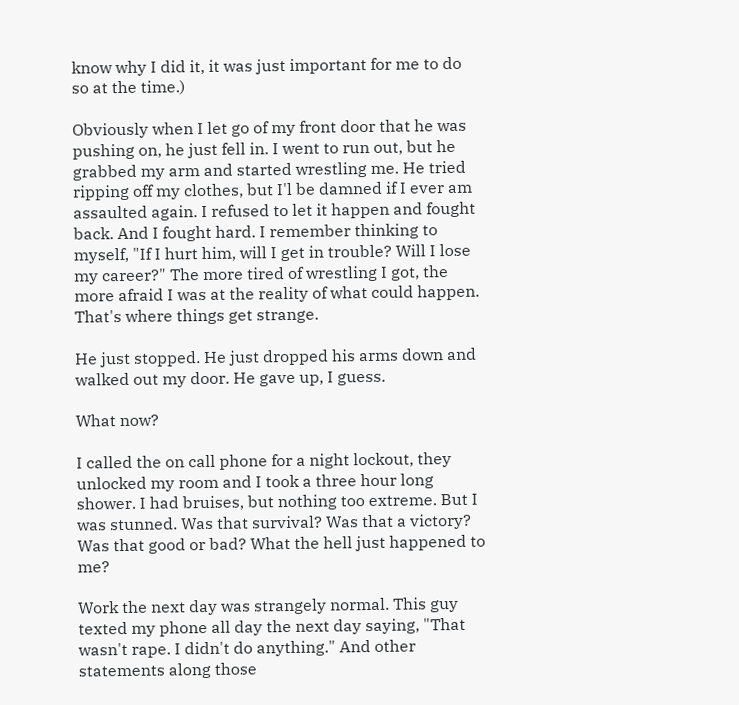know why I did it, it was just important for me to do so at the time.)

Obviously when I let go of my front door that he was pushing on, he just fell in. I went to run out, but he grabbed my arm and started wrestling me. He tried ripping off my clothes, but I'l be damned if I ever am assaulted again. I refused to let it happen and fought back. And I fought hard. I remember thinking to myself, "If I hurt him, will I get in trouble? Will I lose my career?" The more tired of wrestling I got, the more afraid I was at the reality of what could happen. That's where things get strange.

He just stopped. He just dropped his arms down and walked out my door. He gave up, I guess.

What now?

I called the on call phone for a night lockout, they unlocked my room and I took a three hour long shower. I had bruises, but nothing too extreme. But I was stunned. Was that survival? Was that a victory? Was that good or bad? What the hell just happened to me?

Work the next day was strangely normal. This guy texted my phone all day the next day saying, "That wasn't rape. I didn't do anything." And other statements along those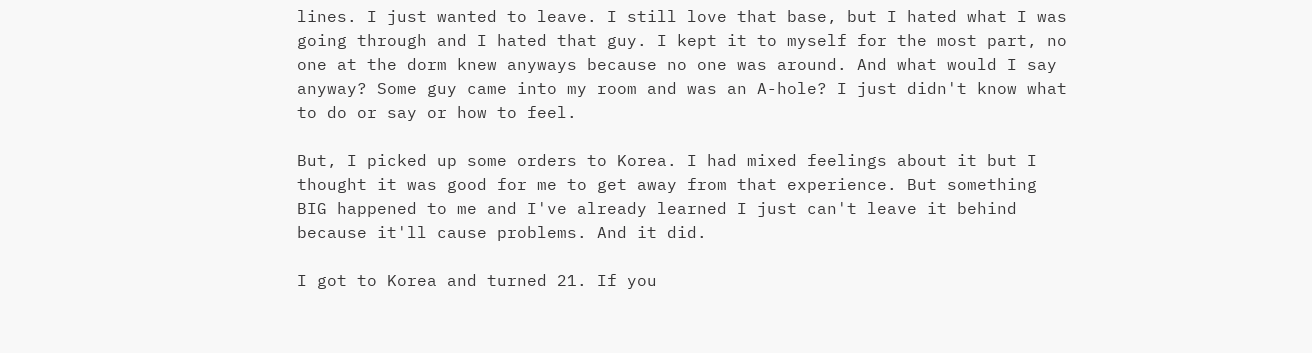lines. I just wanted to leave. I still love that base, but I hated what I was going through and I hated that guy. I kept it to myself for the most part, no one at the dorm knew anyways because no one was around. And what would I say anyway? Some guy came into my room and was an A-hole? I just didn't know what to do or say or how to feel.

But, I picked up some orders to Korea. I had mixed feelings about it but I thought it was good for me to get away from that experience. But something BIG happened to me and I've already learned I just can't leave it behind because it'll cause problems. And it did.

I got to Korea and turned 21. If you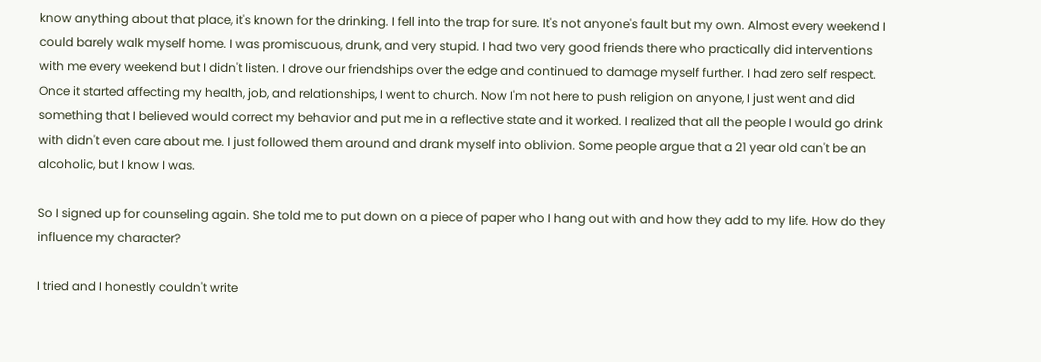know anything about that place, it's known for the drinking. I fell into the trap for sure. It's not anyone's fault but my own. Almost every weekend I could barely walk myself home. I was promiscuous, drunk, and very stupid. I had two very good friends there who practically did interventions with me every weekend but I didn't listen. I drove our friendships over the edge and continued to damage myself further. I had zero self respect. Once it started affecting my health, job, and relationships, I went to church. Now I'm not here to push religion on anyone, I just went and did something that I believed would correct my behavior and put me in a reflective state and it worked. I realized that all the people I would go drink with didn't even care about me. I just followed them around and drank myself into oblivion. Some people argue that a 21 year old can't be an alcoholic, but I know I was.

So I signed up for counseling again. She told me to put down on a piece of paper who I hang out with and how they add to my life. How do they influence my character?

I tried and I honestly couldn't write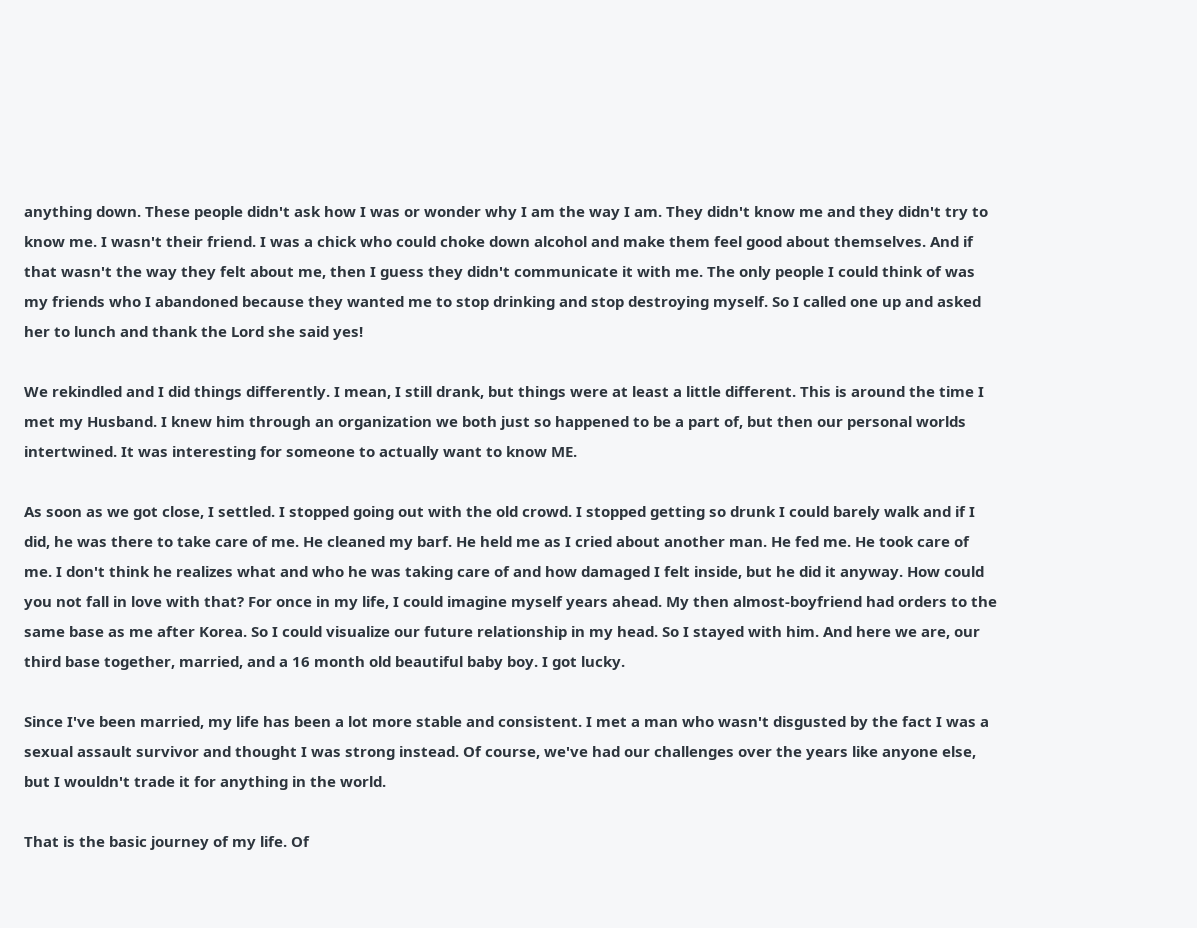anything down. These people didn't ask how I was or wonder why I am the way I am. They didn't know me and they didn't try to know me. I wasn't their friend. I was a chick who could choke down alcohol and make them feel good about themselves. And if that wasn't the way they felt about me, then I guess they didn't communicate it with me. The only people I could think of was my friends who I abandoned because they wanted me to stop drinking and stop destroying myself. So I called one up and asked her to lunch and thank the Lord she said yes!

We rekindled and I did things differently. I mean, I still drank, but things were at least a little different. This is around the time I met my Husband. I knew him through an organization we both just so happened to be a part of, but then our personal worlds intertwined. It was interesting for someone to actually want to know ME.

As soon as we got close, I settled. I stopped going out with the old crowd. I stopped getting so drunk I could barely walk and if I did, he was there to take care of me. He cleaned my barf. He held me as I cried about another man. He fed me. He took care of me. I don't think he realizes what and who he was taking care of and how damaged I felt inside, but he did it anyway. How could you not fall in love with that? For once in my life, I could imagine myself years ahead. My then almost-boyfriend had orders to the same base as me after Korea. So I could visualize our future relationship in my head. So I stayed with him. And here we are, our third base together, married, and a 16 month old beautiful baby boy. I got lucky.

Since I've been married, my life has been a lot more stable and consistent. I met a man who wasn't disgusted by the fact I was a sexual assault survivor and thought I was strong instead. Of course, we've had our challenges over the years like anyone else, but I wouldn't trade it for anything in the world.

That is the basic journey of my life. Of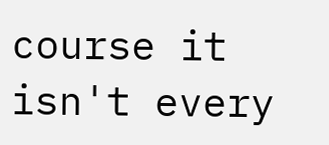course it isn't every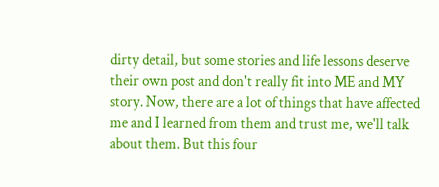dirty detail, but some stories and life lessons deserve their own post and don't really fit into ME and MY story. Now, there are a lot of things that have affected me and I learned from them and trust me, we'll talk about them. But this four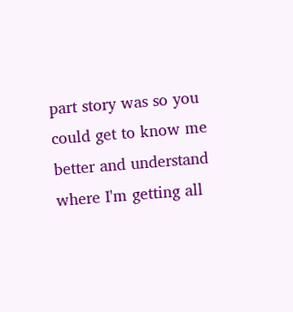part story was so you could get to know me better and understand where I'm getting all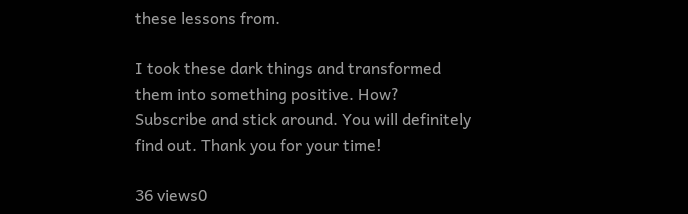these lessons from.

I took these dark things and transformed them into something positive. How? Subscribe and stick around. You will definitely find out. Thank you for your time!

36 views0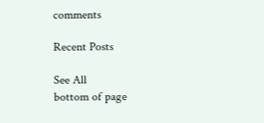comments

Recent Posts

See All
bottom of page